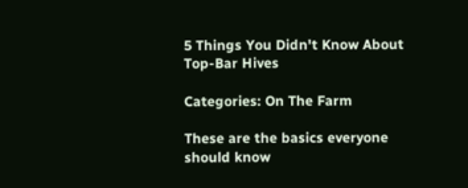5 Things You Didn't Know About Top-Bar Hives

Categories: On The Farm

These are the basics everyone should know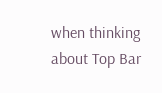when thinking about Top Bar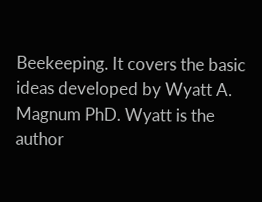Beekeeping. It covers the basic ideas developed by Wyatt A. Magnum PhD. Wyatt is the author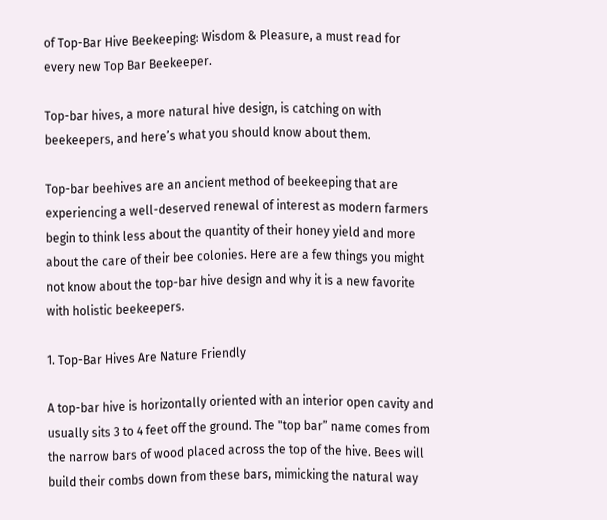of Top-Bar Hive Beekeeping: Wisdom & Pleasure, a must read for every new Top Bar Beekeeper.

Top-bar hives, a more natural hive design, is catching on with beekeepers, and here’s what you should know about them.

Top-bar beehives are an ancient method of beekeeping that are experiencing a well-deserved renewal of interest as modern farmers begin to think less about the quantity of their honey yield and more about the care of their bee colonies. Here are a few things you might not know about the top-bar hive design and why it is a new favorite with holistic beekeepers.

1. Top-Bar Hives Are Nature Friendly

A top-bar hive is horizontally oriented with an interior open cavity and usually sits 3 to 4 feet off the ground. The "top bar” name comes from the narrow bars of wood placed across the top of the hive. Bees will build their combs down from these bars, mimicking the natural way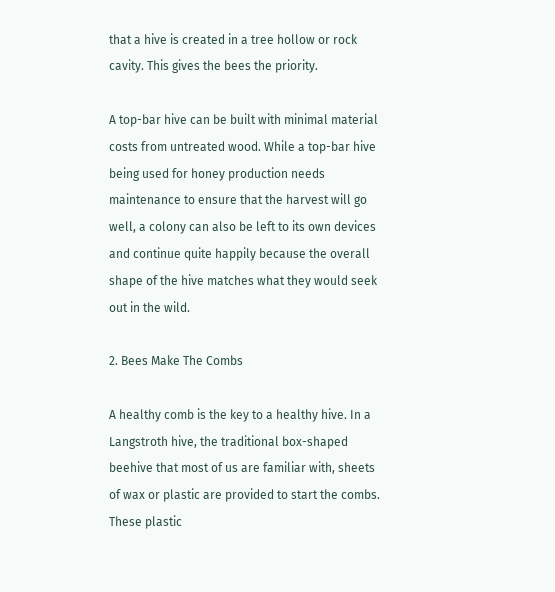that a hive is created in a tree hollow or rock cavity. This gives the bees the priority.

A top-bar hive can be built with minimal material costs from untreated wood. While a top-bar hive being used for honey production needs maintenance to ensure that the harvest will go well, a colony can also be left to its own devices and continue quite happily because the overall shape of the hive matches what they would seek out in the wild.

2. Bees Make The Combs

A healthy comb is the key to a healthy hive. In a Langstroth hive, the traditional box-shaped beehive that most of us are familiar with, sheets of wax or plastic are provided to start the combs. These plastic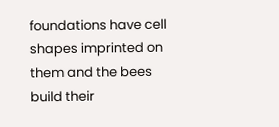foundations have cell shapes imprinted on them and the bees build their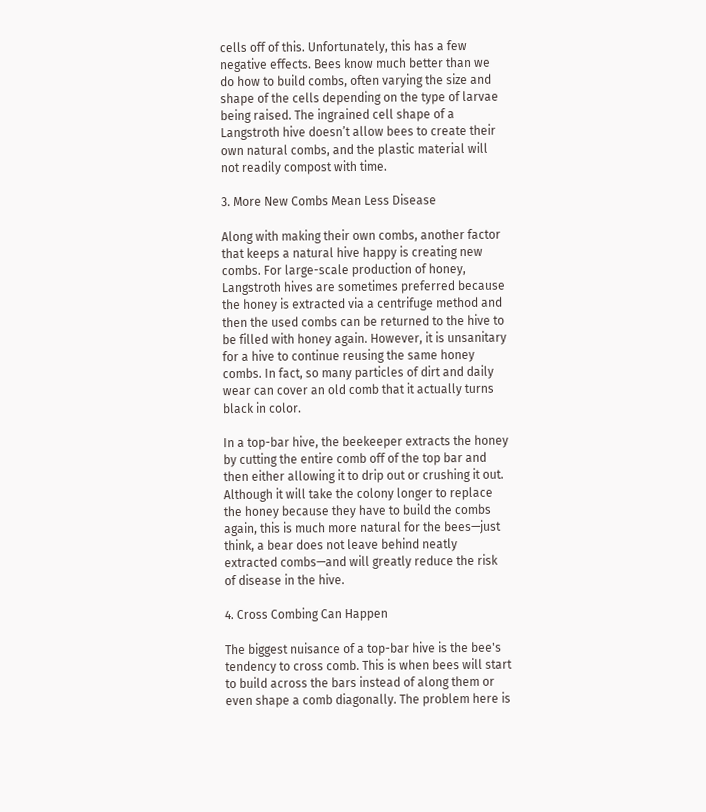cells off of this. Unfortunately, this has a few negative effects. Bees know much better than we do how to build combs, often varying the size and shape of the cells depending on the type of larvae being raised. The ingrained cell shape of a Langstroth hive doesn’t allow bees to create their own natural combs, and the plastic material will not readily compost with time.

3. More New Combs Mean Less Disease

Along with making their own combs, another factor that keeps a natural hive happy is creating new combs. For large-scale production of honey, Langstroth hives are sometimes preferred because the honey is extracted via a centrifuge method and then the used combs can be returned to the hive to be filled with honey again. However, it is unsanitary for a hive to continue reusing the same honey combs. In fact, so many particles of dirt and daily wear can cover an old comb that it actually turns black in color.

In a top-bar hive, the beekeeper extracts the honey by cutting the entire comb off of the top bar and then either allowing it to drip out or crushing it out. Although it will take the colony longer to replace the honey because they have to build the combs again, this is much more natural for the bees—just think, a bear does not leave behind neatly extracted combs—and will greatly reduce the risk of disease in the hive.

4. Cross Combing Can Happen

The biggest nuisance of a top-bar hive is the bee's tendency to cross comb. This is when bees will start to build across the bars instead of along them or even shape a comb diagonally. The problem here is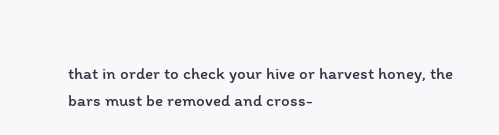that in order to check your hive or harvest honey, the bars must be removed and cross-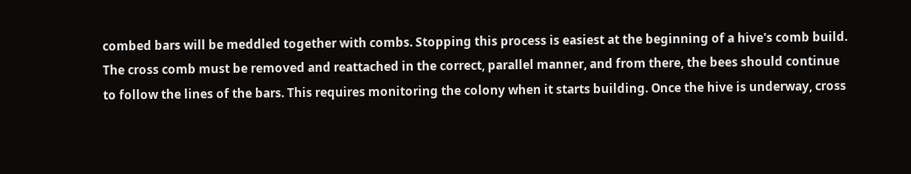combed bars will be meddled together with combs. Stopping this process is easiest at the beginning of a hive's comb build. The cross comb must be removed and reattached in the correct, parallel manner, and from there, the bees should continue to follow the lines of the bars. This requires monitoring the colony when it starts building. Once the hive is underway, cross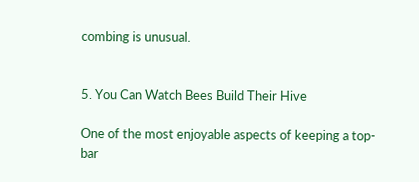combing is unusual.


5. You Can Watch Bees Build Their Hive

One of the most enjoyable aspects of keeping a top-bar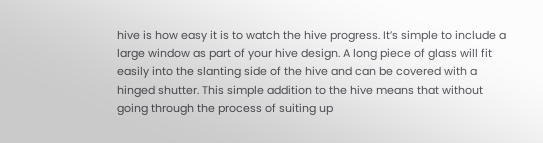hive is how easy it is to watch the hive progress. It’s simple to include a large window as part of your hive design. A long piece of glass will fit easily into the slanting side of the hive and can be covered with a hinged shutter. This simple addition to the hive means that without going through the process of suiting up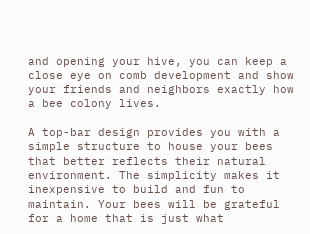and opening your hive, you can keep a close eye on comb development and show your friends and neighbors exactly how a bee colony lives.

A top-bar design provides you with a simple structure to house your bees that better reflects their natural environment. The simplicity makes it inexpensive to build and fun to maintain. Your bees will be grateful for a home that is just what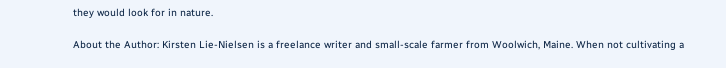they would look for in nature.

About the Author: Kirsten Lie-Nielsen is a freelance writer and small-scale farmer from Woolwich, Maine. When not cultivating a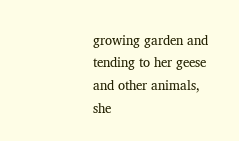growing garden and tending to her geese and other animals, she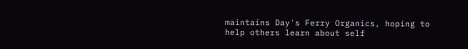maintains Day's Ferry Organics, hoping to help others learn about self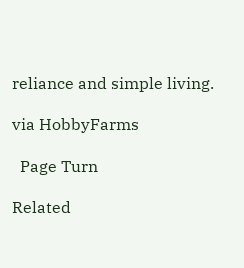reliance and simple living.

via HobbyFarms

  Page Turn

Related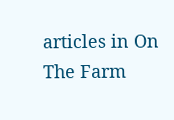articles in On The Farm